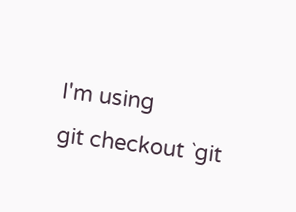I'm using
git checkout `git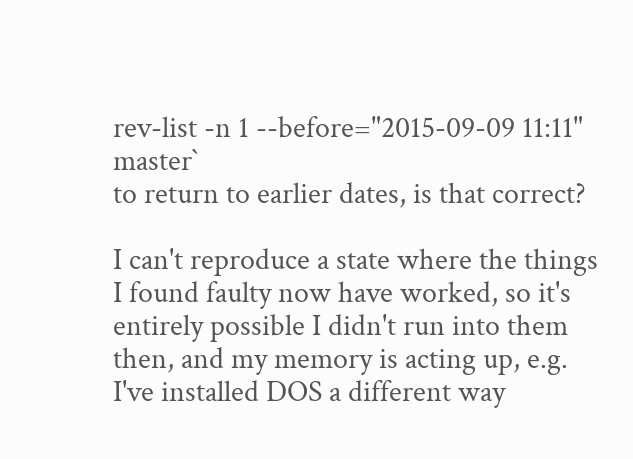rev-list -n 1 --before="2015-09-09 11:11" master`
to return to earlier dates, is that correct?

I can't reproduce a state where the things I found faulty now have worked, so it's entirely possible I didn't run into them then, and my memory is acting up, e.g. I've installed DOS a different way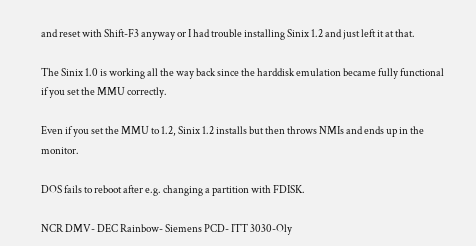and reset with Shift-F3 anyway or I had trouble installing Sinix 1.2 and just left it at that.

The Sinix 1.0 is working all the way back since the harddisk emulation became fully functional if you set the MMU correctly.

Even if you set the MMU to 1.2, Sinix 1.2 installs but then throws NMIs and ends up in the monitor.

DOS fails to reboot after e.g. changing a partition with FDISK.

NCR DMV- DEC Rainbow- Siemens PCD- ITT 3030-Oly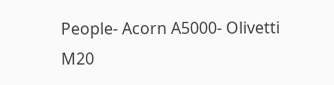People- Acorn A5000- Olivetti M20